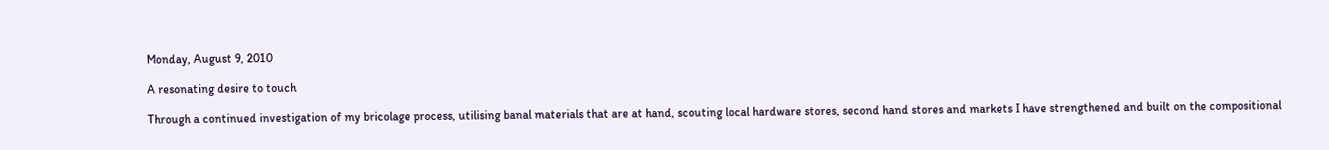Monday, August 9, 2010

A resonating desire to touch

Through a continued investigation of my bricolage process, utilising banal materials that are at hand, scouting local hardware stores, second hand stores and markets I have strengthened and built on the compositional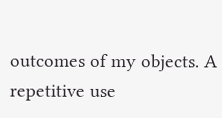outcomes of my objects. A repetitive use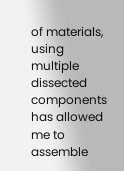of materials, using multiple dissected components has allowed me to assemble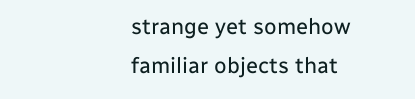strange yet somehow familiar objects that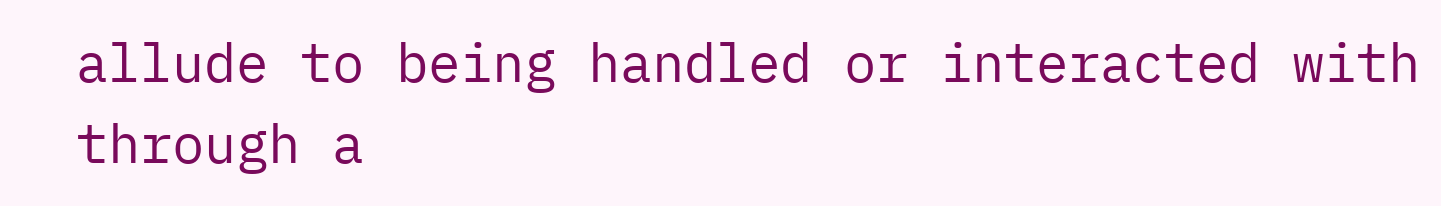allude to being handled or interacted with through a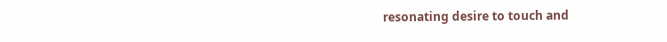resonating desire to touch and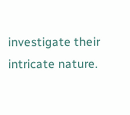investigate their intricate nature.